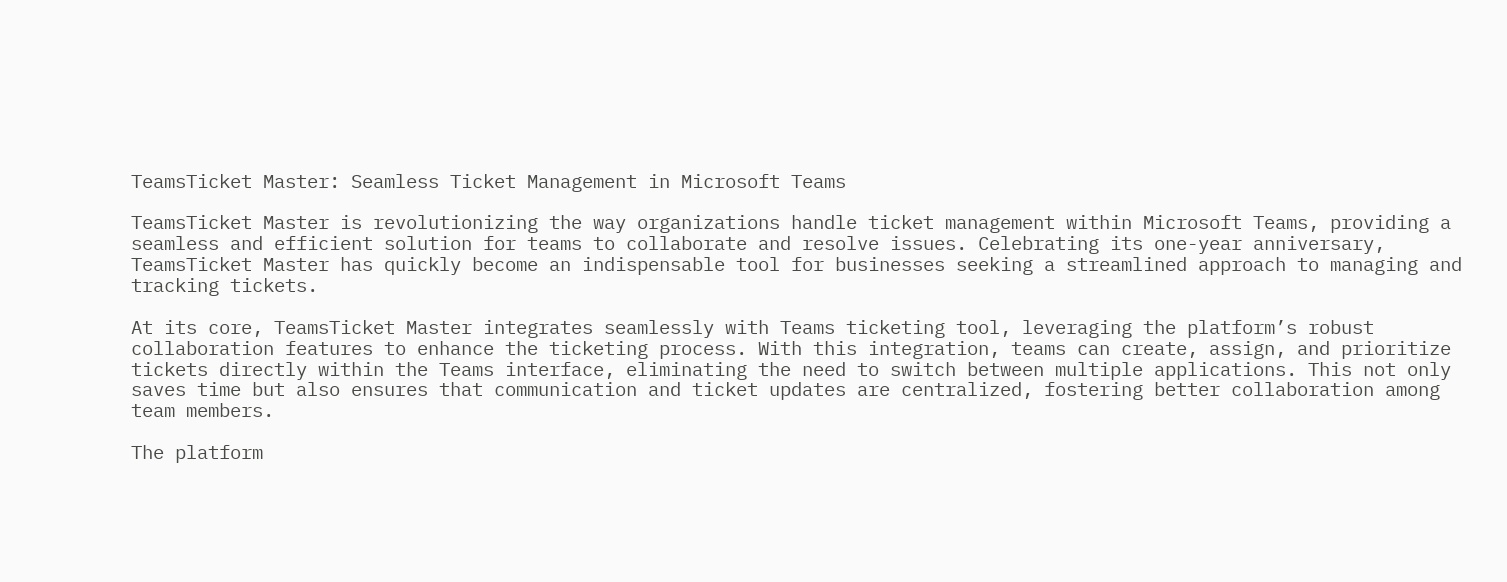TeamsTicket Master: Seamless Ticket Management in Microsoft Teams

TeamsTicket Master is revolutionizing the way organizations handle ticket management within Microsoft Teams, providing a seamless and efficient solution for teams to collaborate and resolve issues. Celebrating its one-year anniversary, TeamsTicket Master has quickly become an indispensable tool for businesses seeking a streamlined approach to managing and tracking tickets.

At its core, TeamsTicket Master integrates seamlessly with Teams ticketing tool, leveraging the platform’s robust collaboration features to enhance the ticketing process. With this integration, teams can create, assign, and prioritize tickets directly within the Teams interface, eliminating the need to switch between multiple applications. This not only saves time but also ensures that communication and ticket updates are centralized, fostering better collaboration among team members.

The platform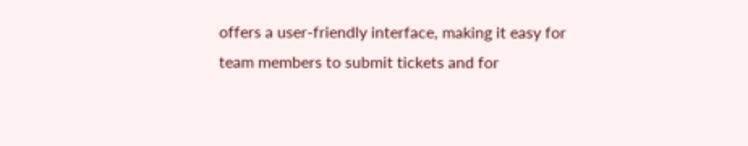offers a user-friendly interface, making it easy for team members to submit tickets and for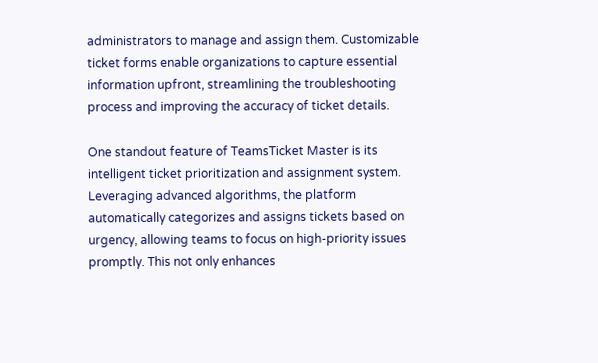administrators to manage and assign them. Customizable ticket forms enable organizations to capture essential information upfront, streamlining the troubleshooting process and improving the accuracy of ticket details.

One standout feature of TeamsTicket Master is its intelligent ticket prioritization and assignment system. Leveraging advanced algorithms, the platform automatically categorizes and assigns tickets based on urgency, allowing teams to focus on high-priority issues promptly. This not only enhances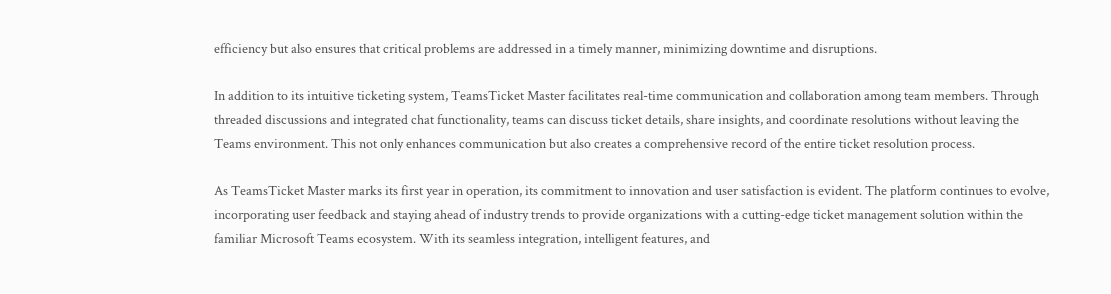efficiency but also ensures that critical problems are addressed in a timely manner, minimizing downtime and disruptions.

In addition to its intuitive ticketing system, TeamsTicket Master facilitates real-time communication and collaboration among team members. Through threaded discussions and integrated chat functionality, teams can discuss ticket details, share insights, and coordinate resolutions without leaving the Teams environment. This not only enhances communication but also creates a comprehensive record of the entire ticket resolution process.

As TeamsTicket Master marks its first year in operation, its commitment to innovation and user satisfaction is evident. The platform continues to evolve, incorporating user feedback and staying ahead of industry trends to provide organizations with a cutting-edge ticket management solution within the familiar Microsoft Teams ecosystem. With its seamless integration, intelligent features, and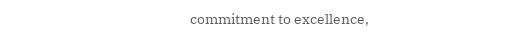commitment to excellence,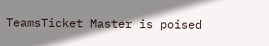TeamsTicket Master is poised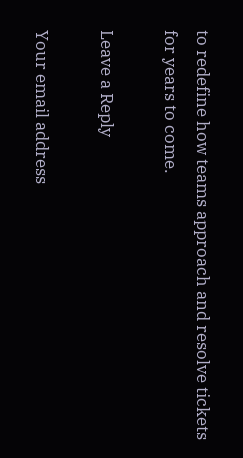to redefine how teams approach and resolve tickets for years to come.

Leave a Reply

Your email address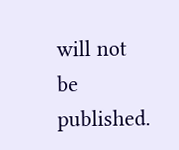will not be published.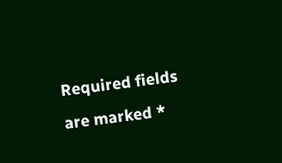Required fields are marked *